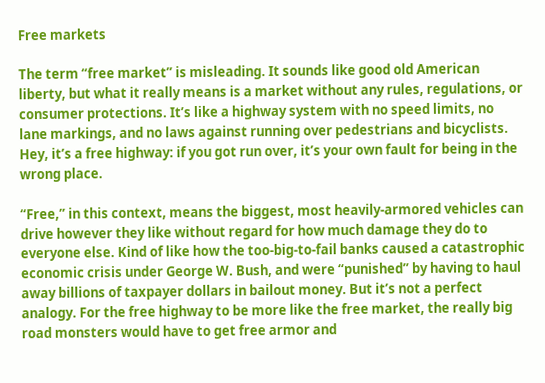Free markets

The term “free market” is misleading. It sounds like good old American liberty, but what it really means is a market without any rules, regulations, or consumer protections. It’s like a highway system with no speed limits, no lane markings, and no laws against running over pedestrians and bicyclists. Hey, it’s a free highway: if you got run over, it’s your own fault for being in the wrong place.

“Free,” in this context, means the biggest, most heavily-armored vehicles can drive however they like without regard for how much damage they do to everyone else. Kind of like how the too-big-to-fail banks caused a catastrophic economic crisis under George W. Bush, and were “punished” by having to haul away billions of taxpayer dollars in bailout money. But it’s not a perfect analogy. For the free highway to be more like the free market, the really big road monsters would have to get free armor and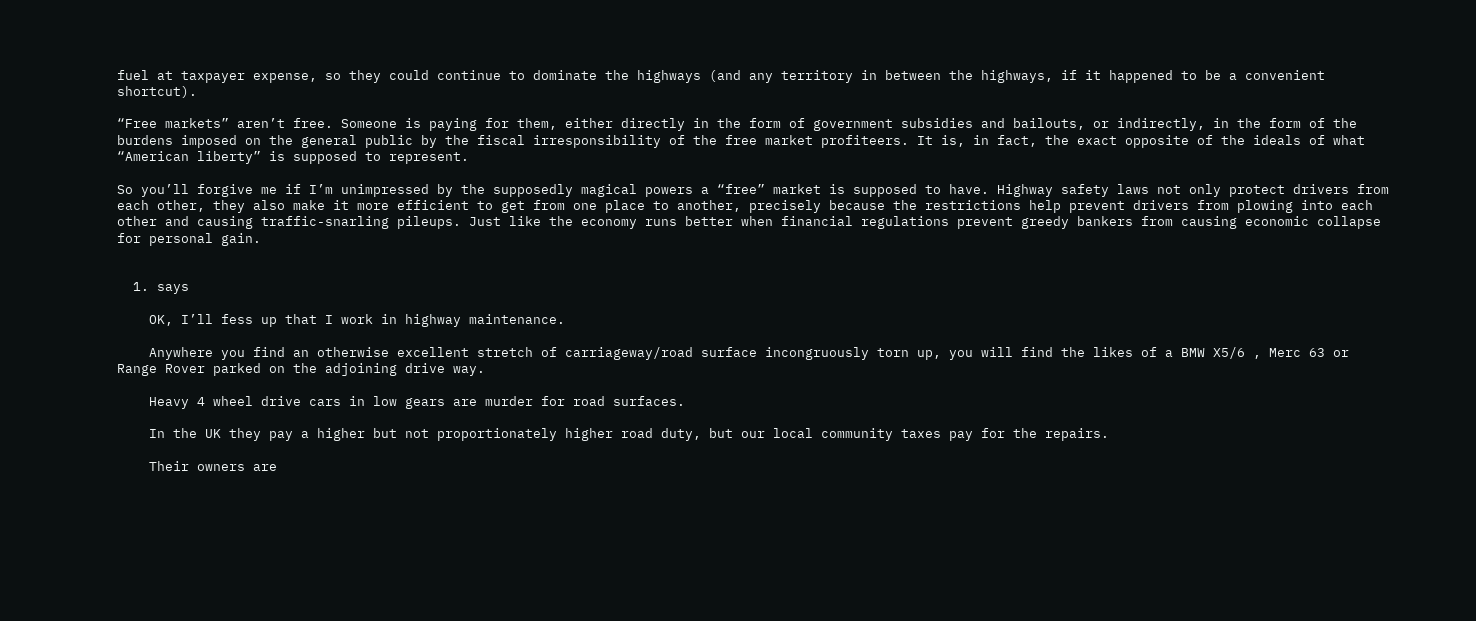fuel at taxpayer expense, so they could continue to dominate the highways (and any territory in between the highways, if it happened to be a convenient shortcut).

“Free markets” aren’t free. Someone is paying for them, either directly in the form of government subsidies and bailouts, or indirectly, in the form of the burdens imposed on the general public by the fiscal irresponsibility of the free market profiteers. It is, in fact, the exact opposite of the ideals of what “American liberty” is supposed to represent.

So you’ll forgive me if I’m unimpressed by the supposedly magical powers a “free” market is supposed to have. Highway safety laws not only protect drivers from each other, they also make it more efficient to get from one place to another, precisely because the restrictions help prevent drivers from plowing into each other and causing traffic-snarling pileups. Just like the economy runs better when financial regulations prevent greedy bankers from causing economic collapse for personal gain.


  1. says

    OK, I’ll fess up that I work in highway maintenance.

    Anywhere you find an otherwise excellent stretch of carriageway/road surface incongruously torn up, you will find the likes of a BMW X5/6 , Merc 63 or Range Rover parked on the adjoining drive way.

    Heavy 4 wheel drive cars in low gears are murder for road surfaces.

    In the UK they pay a higher but not proportionately higher road duty, but our local community taxes pay for the repairs.

    Their owners are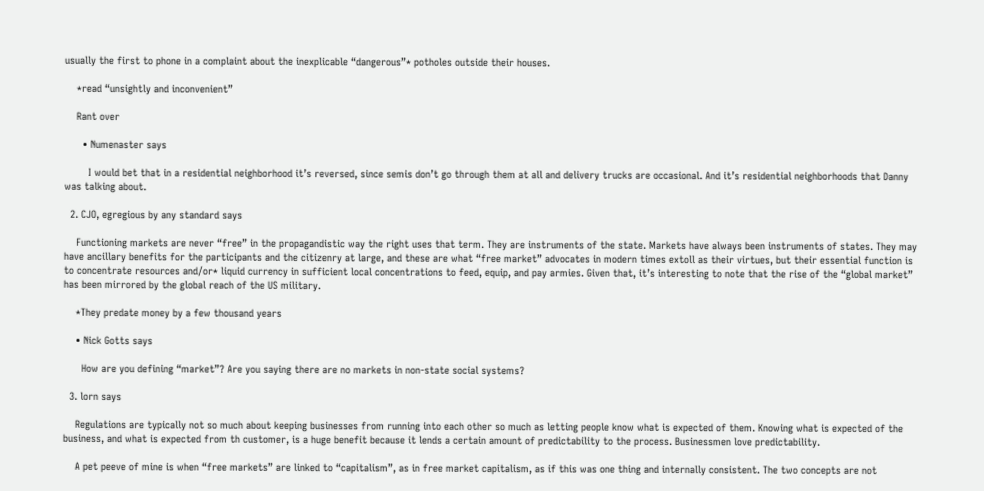usually the first to phone in a complaint about the inexplicable “dangerous”* potholes outside their houses.

    *read “unsightly and inconvenient”

    Rant over

      • Numenaster says

        I would bet that in a residential neighborhood it’s reversed, since semis don’t go through them at all and delivery trucks are occasional. And it’s residential neighborhoods that Danny was talking about.

  2. CJO, egregious by any standard says

    Functioning markets are never “free” in the propagandistic way the right uses that term. They are instruments of the state. Markets have always been instruments of states. They may have ancillary benefits for the participants and the citizenry at large, and these are what “free market” advocates in modern times extoll as their virtues, but their essential function is to concentrate resources and/or* liquid currency in sufficient local concentrations to feed, equip, and pay armies. Given that, it’s interesting to note that the rise of the “global market” has been mirrored by the global reach of the US military.

    *They predate money by a few thousand years

    • Nick Gotts says

      How are you defining “market”? Are you saying there are no markets in non-state social systems?

  3. lorn says

    Regulations are typically not so much about keeping businesses from running into each other so much as letting people know what is expected of them. Knowing what is expected of the business, and what is expected from th customer, is a huge benefit because it lends a certain amount of predictability to the process. Businessmen love predictability.

    A pet peeve of mine is when “free markets” are linked to “capitalism”, as in free market capitalism, as if this was one thing and internally consistent. The two concepts are not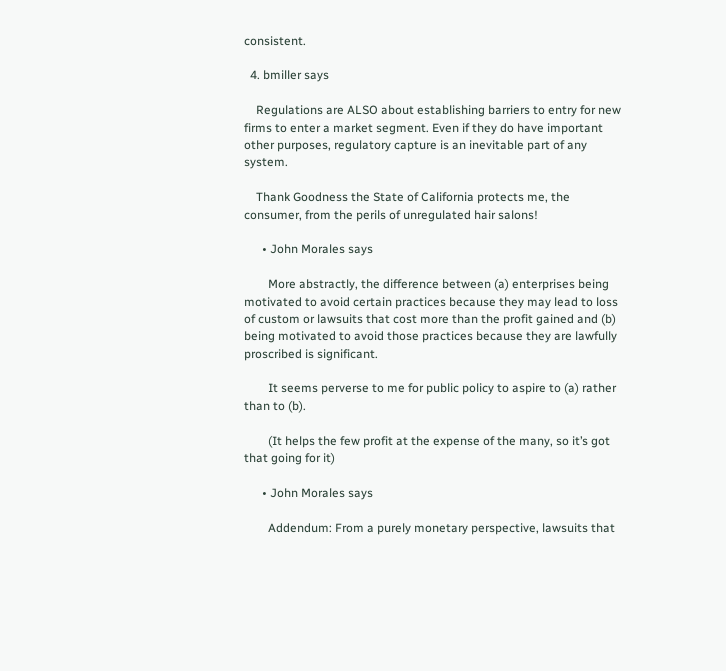consistent.

  4. bmiller says

    Regulations are ALSO about establishing barriers to entry for new firms to enter a market segment. Even if they do have important other purposes, regulatory capture is an inevitable part of any system.

    Thank Goodness the State of California protects me, the consumer, from the perils of unregulated hair salons!

      • John Morales says

        More abstractly, the difference between (a) enterprises being motivated to avoid certain practices because they may lead to loss of custom or lawsuits that cost more than the profit gained and (b) being motivated to avoid those practices because they are lawfully proscribed is significant.

        It seems perverse to me for public policy to aspire to (a) rather than to (b).

        (It helps the few profit at the expense of the many, so it’s got that going for it)

      • John Morales says

        Addendum: From a purely monetary perspective, lawsuits that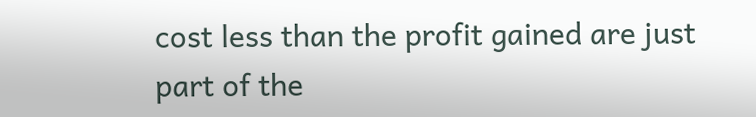cost less than the profit gained are just part of the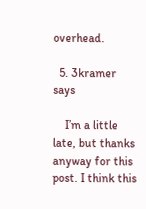overhead.

  5. 3kramer says

    I’m a little late, but thanks anyway for this post. I think this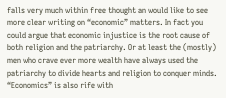falls very much within free thought an would like to see more clear writing on “economic” matters. In fact you could argue that economic injustice is the root cause of both religion and the patriarchy. Or at least the (mostly) men who crave ever more wealth have always used the patriarchy to divide hearts and religion to conquer minds. “Economics” is also rife with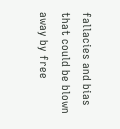fallacies and bias that could be blown away by free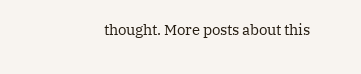thought. More posts about this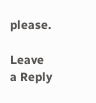please.

Leave a Reply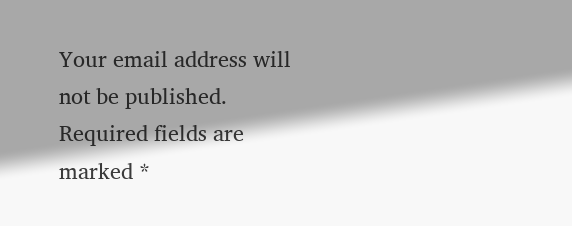Your email address will not be published. Required fields are marked *